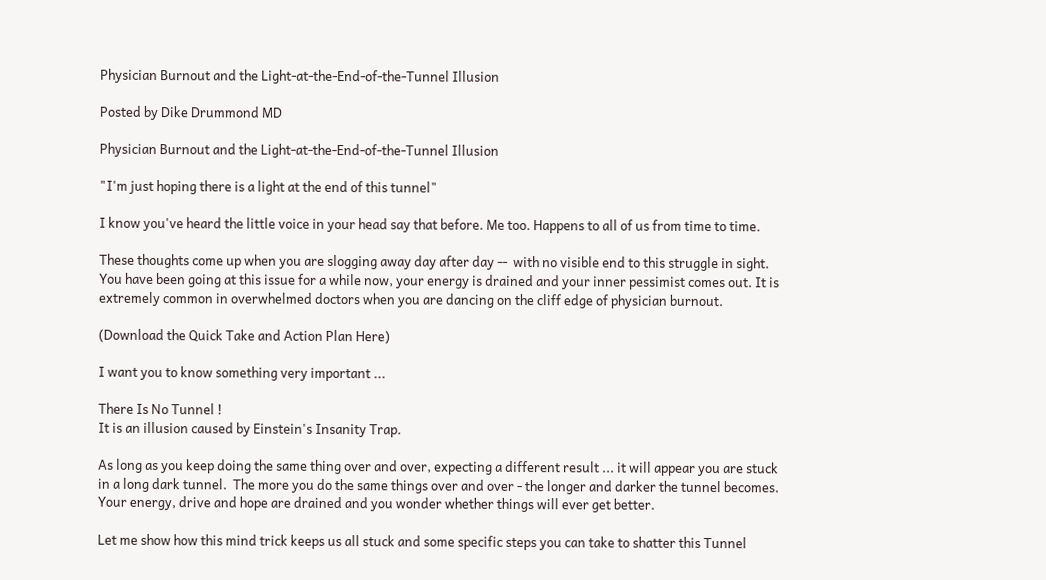Physician Burnout and the Light-at-the-End-of-the-Tunnel Illusion

Posted by Dike Drummond MD

Physician Burnout and the Light-at-the-End-of-the-Tunnel Illusion

"I'm just hoping there is a light at the end of this tunnel"

I know you've heard the little voice in your head say that before. Me too. Happens to all of us from time to time.

These thoughts come up when you are slogging away day after day --  with no visible end to this struggle in sight. You have been going at this issue for a while now, your energy is drained and your inner pessimist comes out. It is extremely common in overwhelmed doctors when you are dancing on the cliff edge of physician burnout.

(Download the Quick Take and Action Plan Here)

I want you to know something very important ...

There Is No Tunnel !
It is an illusion caused by Einstein's Insanity Trap.

As long as you keep doing the same thing over and over, expecting a different result ... it will appear you are stuck in a long dark tunnel.  The more you do the same things over and over - the longer and darker the tunnel becomes. Your energy, drive and hope are drained and you wonder whether things will ever get better.

Let me show how this mind trick keeps us all stuck and some specific steps you can take to shatter this Tunnel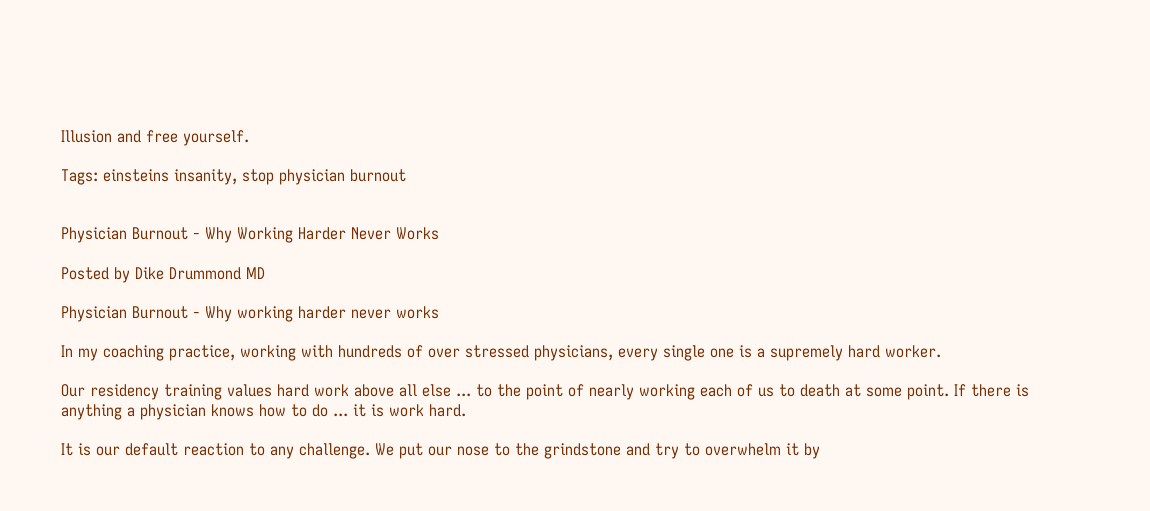Illusion and free yourself.

Tags: einsteins insanity, stop physician burnout


Physician Burnout - Why Working Harder Never Works

Posted by Dike Drummond MD

Physician Burnout - Why working harder never works

In my coaching practice, working with hundreds of over stressed physicians, every single one is a supremely hard worker.

Our residency training values hard work above all else ... to the point of nearly working each of us to death at some point. If there is anything a physician knows how to do ... it is work hard.

It is our default reaction to any challenge. We put our nose to the grindstone and try to overwhelm it by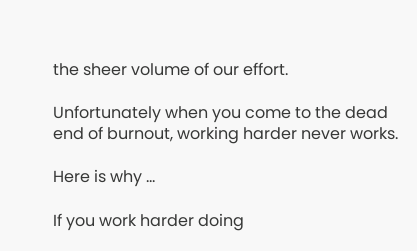the sheer volume of our effort.

Unfortunately when you come to the dead end of burnout, working harder never works.

Here is why ...

If you work harder doing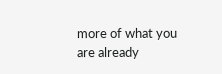more of what you are already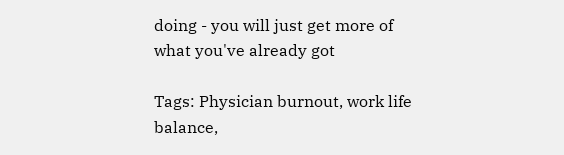doing - you will just get more of what you've already got

Tags: Physician burnout, work life balance,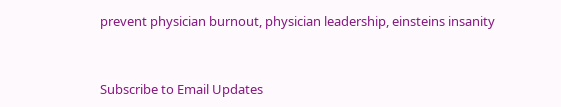prevent physician burnout, physician leadership, einsteins insanity


Subscribe to Email Updates